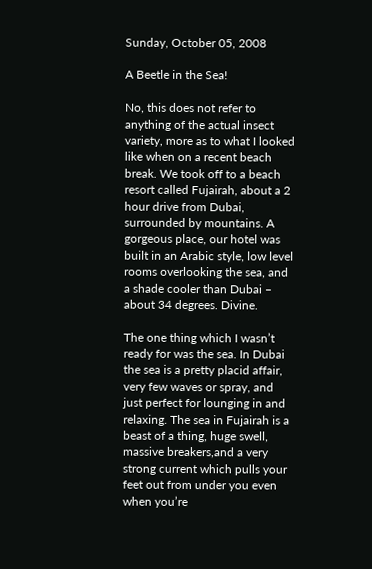Sunday, October 05, 2008

A Beetle in the Sea!

No, this does not refer to anything of the actual insect variety, more as to what I looked like when on a recent beach break. We took off to a beach resort called Fujairah, about a 2 hour drive from Dubai, surrounded by mountains. A gorgeous place, our hotel was built in an Arabic style, low level rooms overlooking the sea, and a shade cooler than Dubai – about 34 degrees. Divine.

The one thing which I wasn’t ready for was the sea. In Dubai the sea is a pretty placid affair, very few waves or spray, and just perfect for lounging in and relaxing. The sea in Fujairah is a beast of a thing, huge swell, massive breakers,and a very strong current which pulls your feet out from under you even when you’re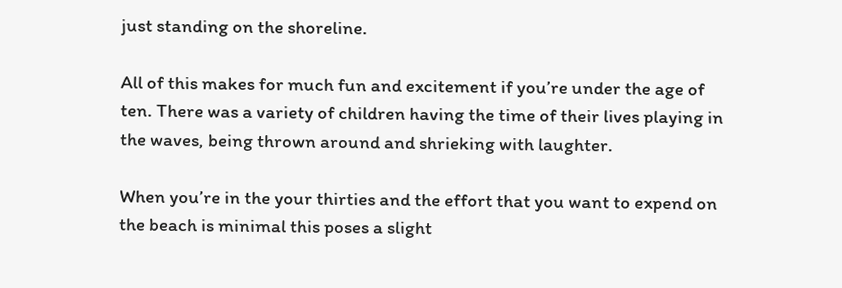just standing on the shoreline.

All of this makes for much fun and excitement if you’re under the age of ten. There was a variety of children having the time of their lives playing in the waves, being thrown around and shrieking with laughter.

When you’re in the your thirties and the effort that you want to expend on the beach is minimal this poses a slight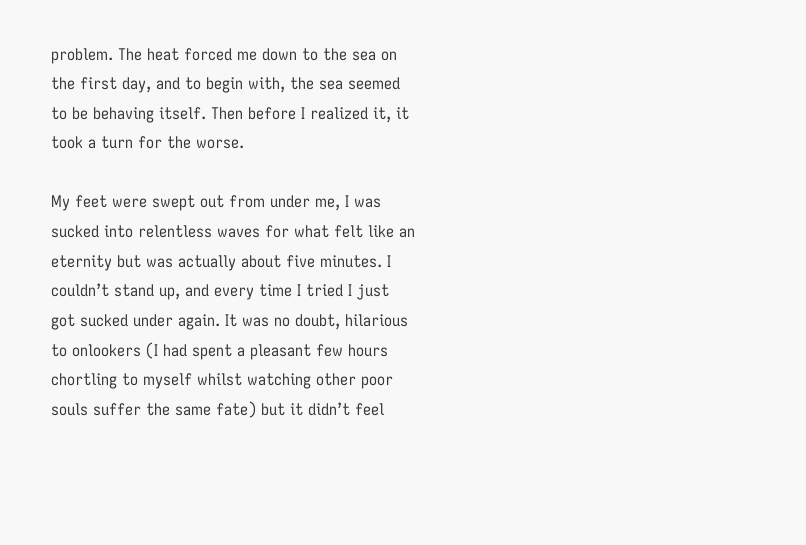problem. The heat forced me down to the sea on the first day, and to begin with, the sea seemed to be behaving itself. Then before I realized it, it took a turn for the worse.

My feet were swept out from under me, I was sucked into relentless waves for what felt like an eternity but was actually about five minutes. I couldn’t stand up, and every time I tried I just got sucked under again. It was no doubt, hilarious to onlookers (I had spent a pleasant few hours chortling to myself whilst watching other poor souls suffer the same fate) but it didn’t feel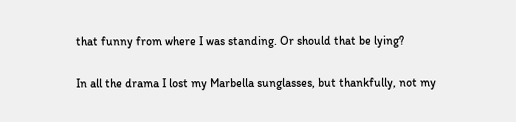that funny from where I was standing. Or should that be lying?

In all the drama I lost my Marbella sunglasses, but thankfully, not my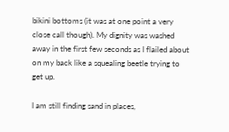bikini bottoms (it was at one point a very close call though). My dignity was washed away in the first few seconds as I flailed about on my back like a squealing beetle trying to get up.

I am still finding sand in places,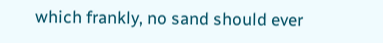which frankly, no sand should ever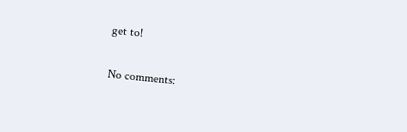get to!

No comments: